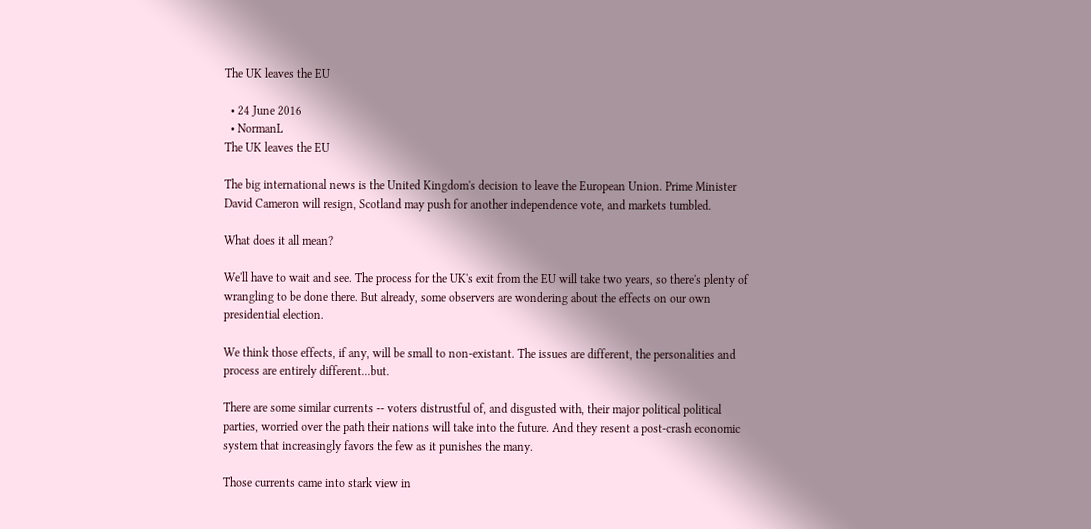The UK leaves the EU

  • 24 June 2016
  • NormanL
The UK leaves the EU

The big international news is the United Kingdom's decision to leave the European Union. Prime Minister David Cameron will resign, Scotland may push for another independence vote, and markets tumbled.

What does it all mean?

We'll have to wait and see. The process for the UK's exit from the EU will take two years, so there's plenty of wrangling to be done there. But already, some observers are wondering about the effects on our own presidential election.

We think those effects, if any, will be small to non-existant. The issues are different, the personalities and process are entirely different...but.

There are some similar currents -- voters distrustful of, and disgusted with, their major political political parties, worried over the path their nations will take into the future. And they resent a post-crash economic system that increasingly favors the few as it punishes the many.

Those currents came into stark view in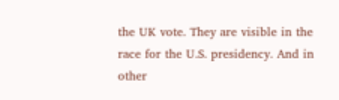the UK vote. They are visible in the race for the U.S. presidency. And in other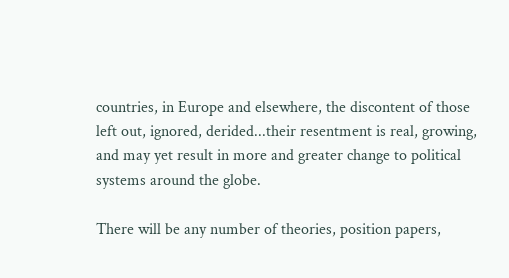countries, in Europe and elsewhere, the discontent of those left out, ignored, derided...their resentment is real, growing, and may yet result in more and greater change to political systems around the globe.

There will be any number of theories, position papers,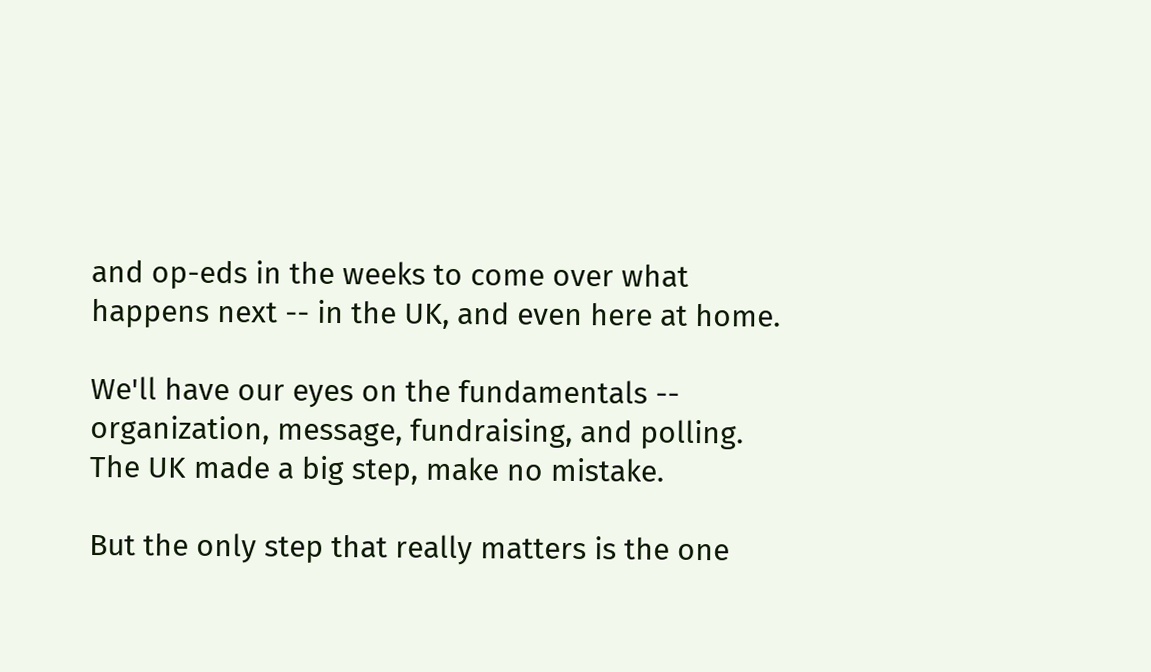and op-eds in the weeks to come over what happens next -- in the UK, and even here at home.

We'll have our eyes on the fundamentals -- organization, message, fundraising, and polling. The UK made a big step, make no mistake.

But the only step that really matters is the one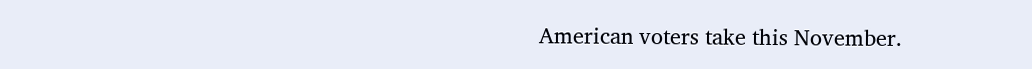American voters take this November.